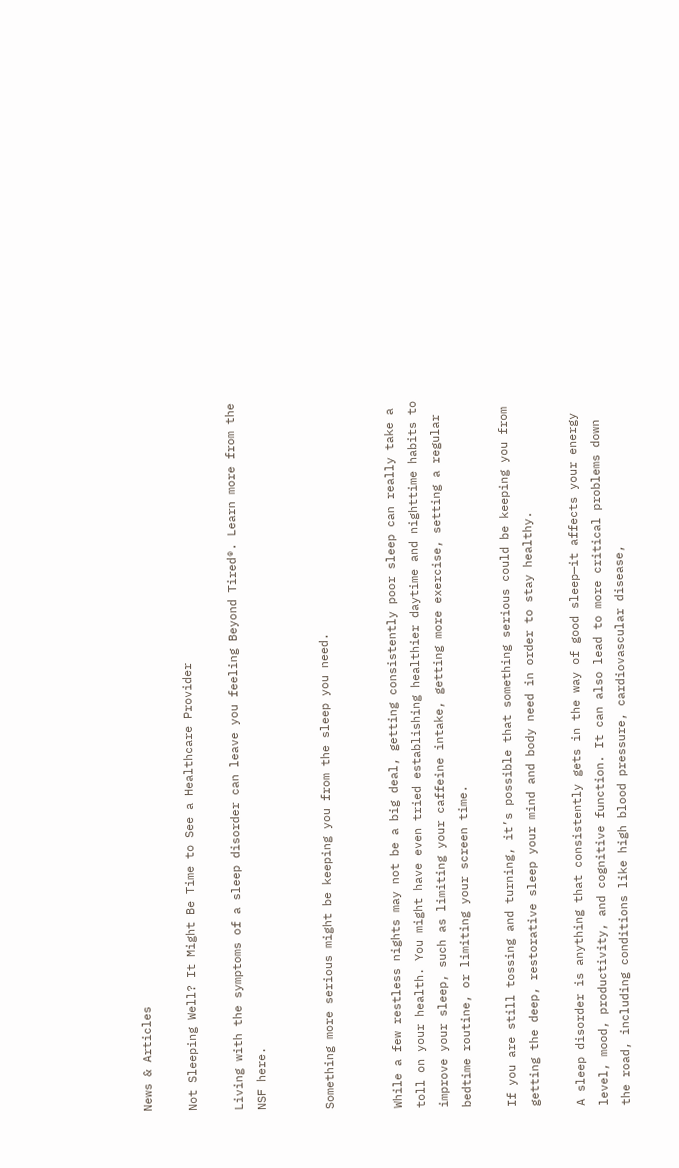News & Articles

Not Sleeping Well? It Might Be Time to See a Healthcare Provider

Living with the symptoms of a sleep disorder can leave you feeling Beyond Tired®. Learn more from the NSF here.


Something more serious might be keeping you from the sleep you need.


While a few restless nights may not be a big deal, getting consistently poor sleep can really take a toll on your health. You might have even tried establishing healthier daytime and nighttime habits to improve your sleep, such as limiting your caffeine intake, getting more exercise, setting a regular bedtime routine, or limiting your screen time.

If you are still tossing and turning, it’s possible that something serious could be keeping you from getting the deep, restorative sleep your mind and body need in order to stay healthy.

A sleep disorder is anything that consistently gets in the way of good sleep—it affects your energy level, mood, productivity, and cognitive function. It can also lead to more critical problems down the road, including conditions like high blood pressure, cardiovascular disease,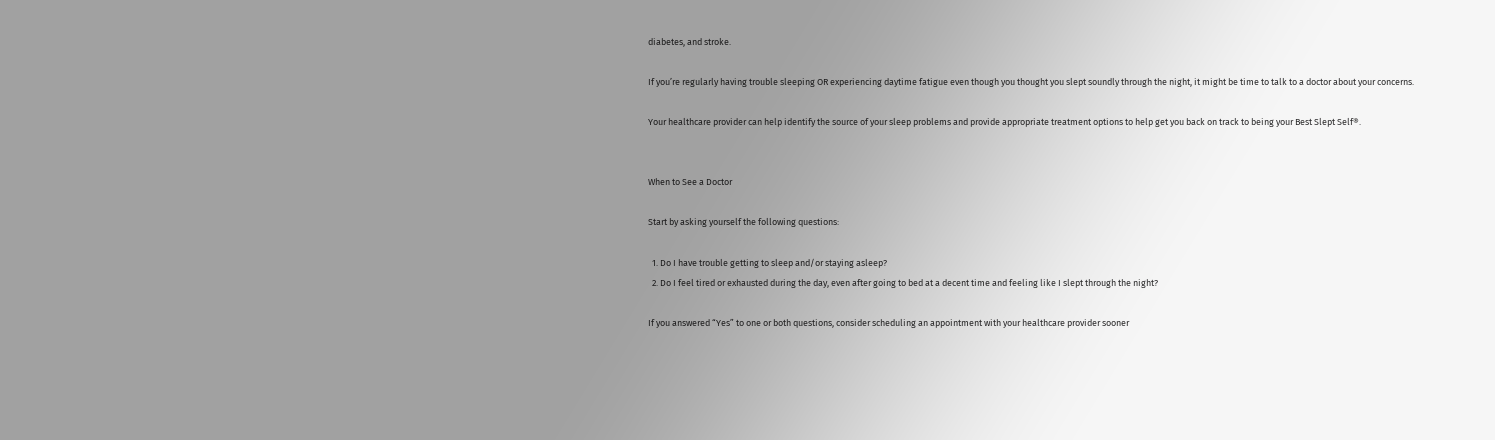diabetes, and stroke.

If you’re regularly having trouble sleeping OR experiencing daytime fatigue even though you thought you slept soundly through the night, it might be time to talk to a doctor about your concerns.

Your healthcare provider can help identify the source of your sleep problems and provide appropriate treatment options to help get you back on track to being your Best Slept Self®.


When to See a Doctor

Start by asking yourself the following questions:

  1. Do I have trouble getting to sleep and/or staying asleep?
  2. Do I feel tired or exhausted during the day, even after going to bed at a decent time and feeling like I slept through the night?

If you answered “Yes” to one or both questions, consider scheduling an appointment with your healthcare provider sooner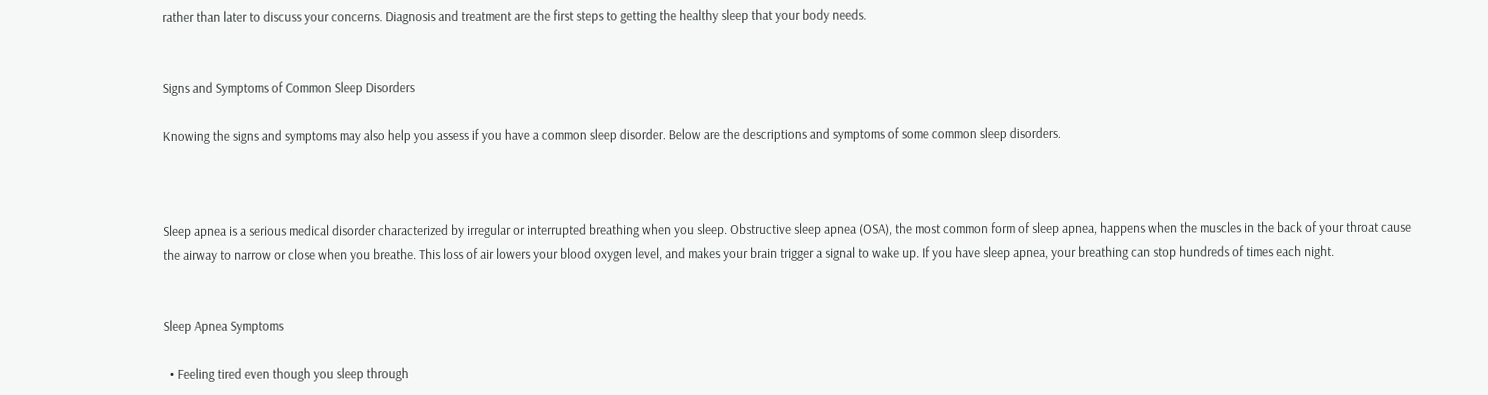rather than later to discuss your concerns. Diagnosis and treatment are the first steps to getting the healthy sleep that your body needs.


Signs and Symptoms of Common Sleep Disorders

Knowing the signs and symptoms may also help you assess if you have a common sleep disorder. Below are the descriptions and symptoms of some common sleep disorders.



Sleep apnea is a serious medical disorder characterized by irregular or interrupted breathing when you sleep. Obstructive sleep apnea (OSA), the most common form of sleep apnea, happens when the muscles in the back of your throat cause the airway to narrow or close when you breathe. This loss of air lowers your blood oxygen level, and makes your brain trigger a signal to wake up. If you have sleep apnea, your breathing can stop hundreds of times each night.


Sleep Apnea Symptoms

  • Feeling tired even though you sleep through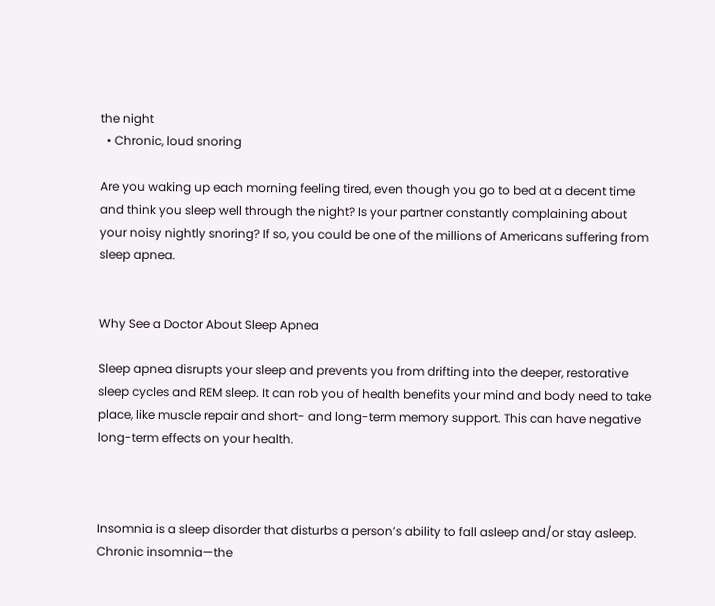the night
  • Chronic, loud snoring

Are you waking up each morning feeling tired, even though you go to bed at a decent time and think you sleep well through the night? Is your partner constantly complaining about your noisy nightly snoring? If so, you could be one of the millions of Americans suffering from sleep apnea.


Why See a Doctor About Sleep Apnea

Sleep apnea disrupts your sleep and prevents you from drifting into the deeper, restorative sleep cycles and REM sleep. It can rob you of health benefits your mind and body need to take place, like muscle repair and short- and long-term memory support. This can have negative long-term effects on your health.



Insomnia is a sleep disorder that disturbs a person’s ability to fall asleep and/or stay asleep. Chronic insomnia—the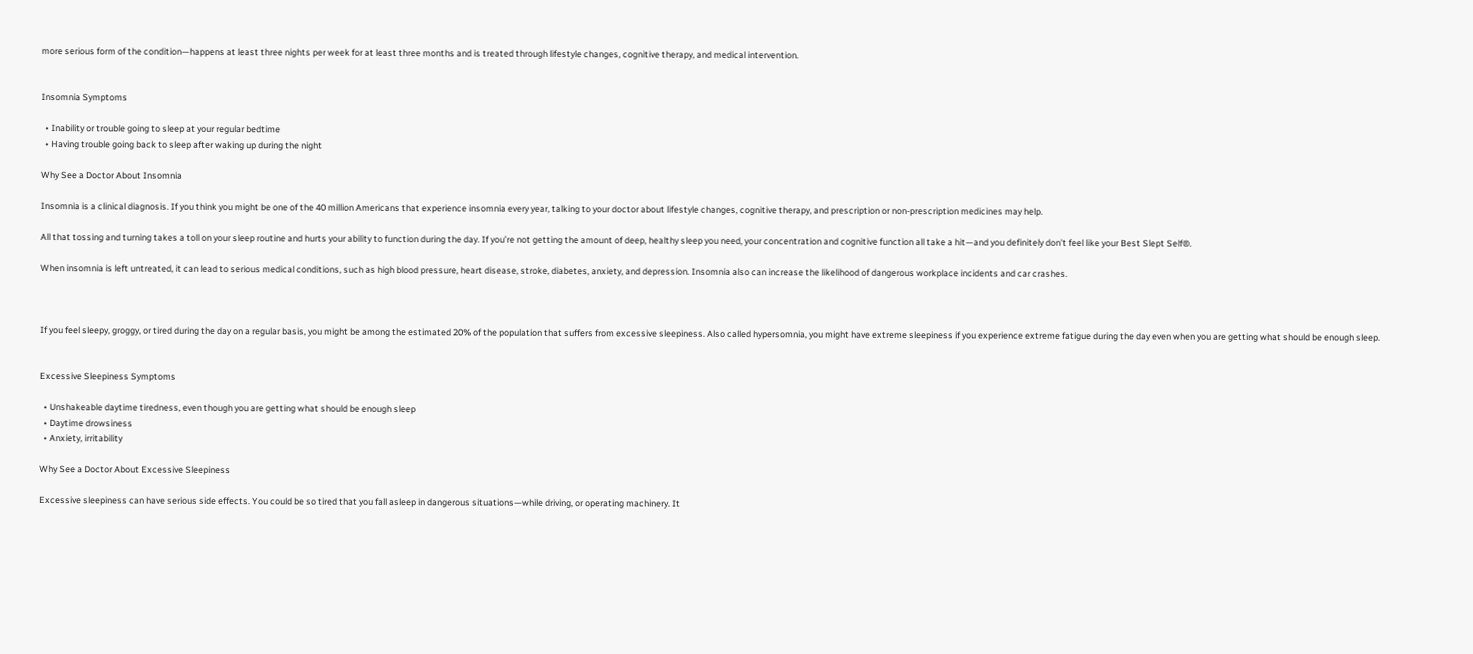more serious form of the condition—happens at least three nights per week for at least three months and is treated through lifestyle changes, cognitive therapy, and medical intervention.


Insomnia Symptoms

  • Inability or trouble going to sleep at your regular bedtime
  • Having trouble going back to sleep after waking up during the night

Why See a Doctor About Insomnia

Insomnia is a clinical diagnosis. If you think you might be one of the 40 million Americans that experience insomnia every year, talking to your doctor about lifestyle changes, cognitive therapy, and prescription or non-prescription medicines may help.

All that tossing and turning takes a toll on your sleep routine and hurts your ability to function during the day. If you’re not getting the amount of deep, healthy sleep you need, your concentration and cognitive function all take a hit—and you definitely don’t feel like your Best Slept Self®.

When insomnia is left untreated, it can lead to serious medical conditions, such as high blood pressure, heart disease, stroke, diabetes, anxiety, and depression. Insomnia also can increase the likelihood of dangerous workplace incidents and car crashes.



If you feel sleepy, groggy, or tired during the day on a regular basis, you might be among the estimated 20% of the population that suffers from excessive sleepiness. Also called hypersomnia, you might have extreme sleepiness if you experience extreme fatigue during the day even when you are getting what should be enough sleep.


Excessive Sleepiness Symptoms

  • Unshakeable daytime tiredness, even though you are getting what should be enough sleep
  • Daytime drowsiness
  • Anxiety, irritability

Why See a Doctor About Excessive Sleepiness

Excessive sleepiness can have serious side effects. You could be so tired that you fall asleep in dangerous situations—while driving, or operating machinery. It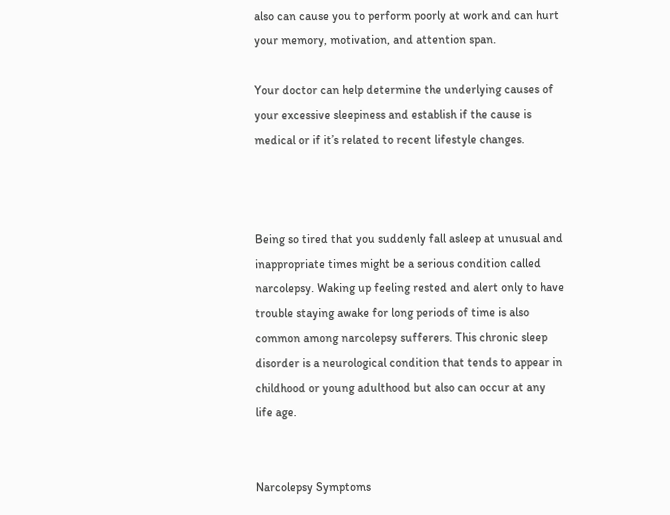also can cause you to perform poorly at work and can hurt your memory, motivation, and attention span.

Your doctor can help determine the underlying causes of your excessive sleepiness and establish if the cause is medical or if it’s related to recent lifestyle changes.



Being so tired that you suddenly fall asleep at unusual and inappropriate times might be a serious condition called narcolepsy. Waking up feeling rested and alert only to have trouble staying awake for long periods of time is also common among narcolepsy sufferers. This chronic sleep disorder is a neurological condition that tends to appear in childhood or young adulthood but also can occur at any life age.


Narcolepsy Symptoms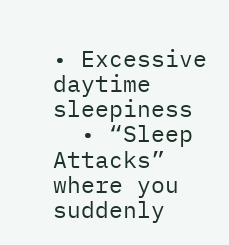• Excessive daytime sleepiness
  • “Sleep Attacks” where you suddenly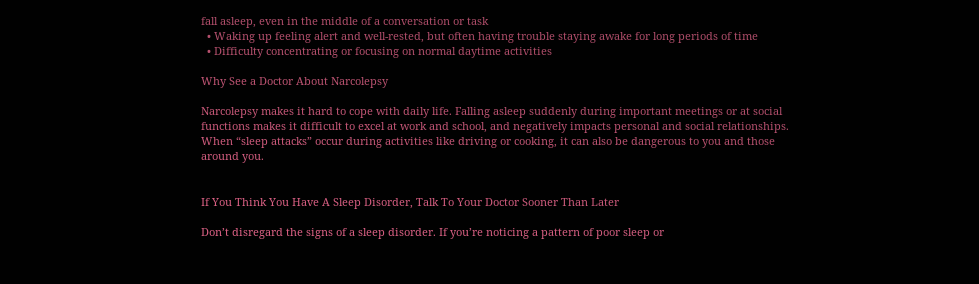fall asleep, even in the middle of a conversation or task
  • Waking up feeling alert and well-rested, but often having trouble staying awake for long periods of time
  • Difficulty concentrating or focusing on normal daytime activities

Why See a Doctor About Narcolepsy

Narcolepsy makes it hard to cope with daily life. Falling asleep suddenly during important meetings or at social functions makes it difficult to excel at work and school, and negatively impacts personal and social relationships. When “sleep attacks” occur during activities like driving or cooking, it can also be dangerous to you and those around you.


If You Think You Have A Sleep Disorder, Talk To Your Doctor Sooner Than Later

Don’t disregard the signs of a sleep disorder. If you’re noticing a pattern of poor sleep or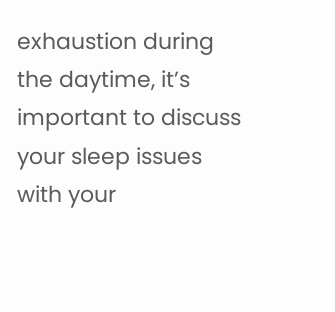exhaustion during the daytime, it’s important to discuss your sleep issues with your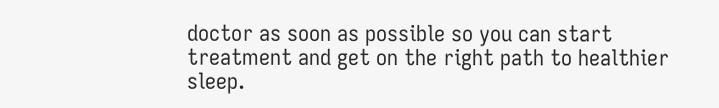doctor as soon as possible so you can start treatment and get on the right path to healthier sleep.